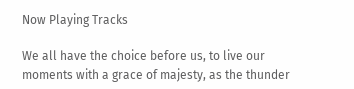Now Playing Tracks

We all have the choice before us, to live our moments with a grace of majesty, as the thunder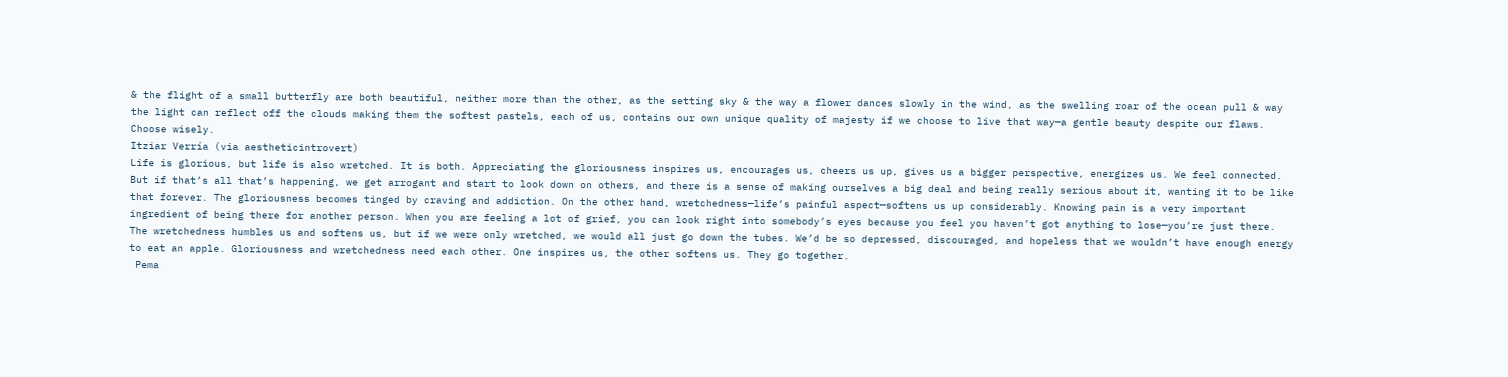& the flight of a small butterfly are both beautiful, neither more than the other, as the setting sky & the way a flower dances slowly in the wind, as the swelling roar of the ocean pull & way the light can reflect off the clouds making them the softest pastels, each of us, contains our own unique quality of majesty if we choose to live that way—a gentle beauty despite our flaws.
Choose wisely.
Itziar Verría (via aestheticintrovert)
Life is glorious, but life is also wretched. It is both. Appreciating the gloriousness inspires us, encourages us, cheers us up, gives us a bigger perspective, energizes us. We feel connected. But if that’s all that’s happening, we get arrogant and start to look down on others, and there is a sense of making ourselves a big deal and being really serious about it, wanting it to be like that forever. The gloriousness becomes tinged by craving and addiction. On the other hand, wretchedness—life’s painful aspect—softens us up considerably. Knowing pain is a very important ingredient of being there for another person. When you are feeling a lot of grief, you can look right into somebody’s eyes because you feel you haven’t got anything to lose—you’re just there. The wretchedness humbles us and softens us, but if we were only wretched, we would all just go down the tubes. We’d be so depressed, discouraged, and hopeless that we wouldn’t have enough energy to eat an apple. Gloriousness and wretchedness need each other. One inspires us, the other softens us. They go together.
 Pema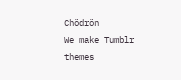Chödrön
We make Tumblr themes